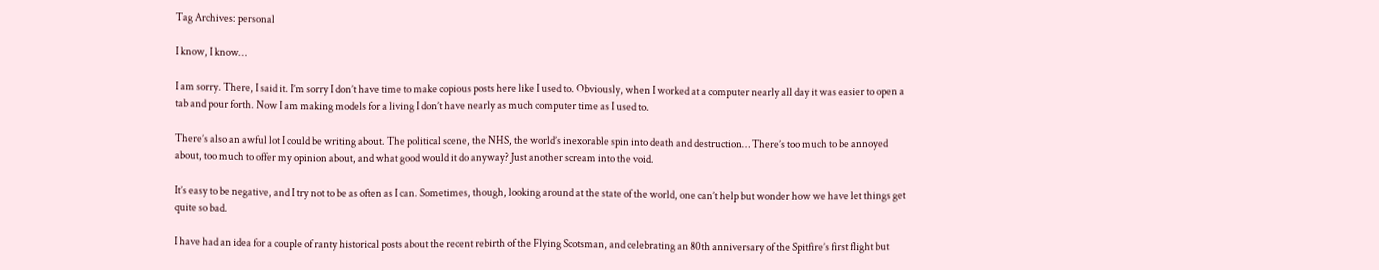Tag Archives: personal

I know, I know…

I am sorry. There, I said it. I’m sorry I don’t have time to make copious posts here like I used to. Obviously, when I worked at a computer nearly all day it was easier to open a tab and pour forth. Now I am making models for a living I don’t have nearly as much computer time as I used to.

There’s also an awful lot I could be writing about. The political scene, the NHS, the world’s inexorable spin into death and destruction… There’s too much to be annoyed about, too much to offer my opinion about, and what good would it do anyway? Just another scream into the void.

It’s easy to be negative, and I try not to be as often as I can. Sometimes, though, looking around at the state of the world, one can’t help but wonder how we have let things get quite so bad.

I have had an idea for a couple of ranty historical posts about the recent rebirth of the Flying Scotsman, and celebrating an 80th anniversary of the Spitfire’s first flight but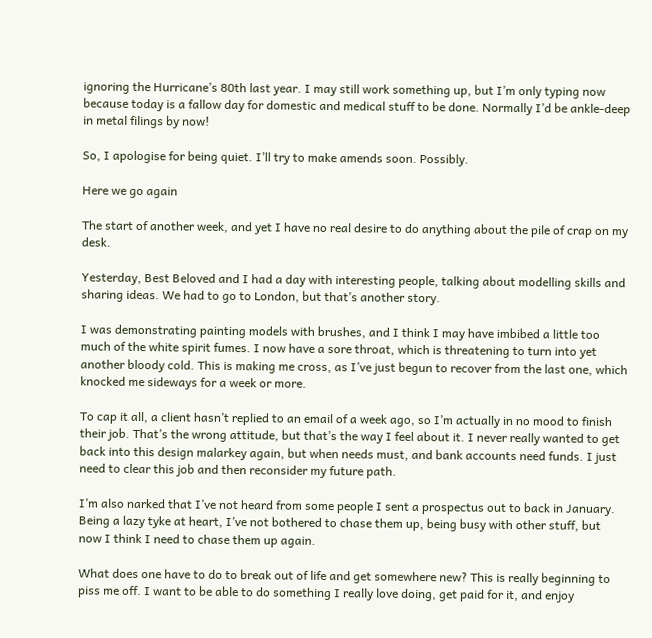ignoring the Hurricane’s 80th last year. I may still work something up, but I’m only typing now because today is a fallow day for domestic and medical stuff to be done. Normally I’d be ankle-deep in metal filings by now!

So, I apologise for being quiet. I’ll try to make amends soon. Possibly.

Here we go again

The start of another week, and yet I have no real desire to do anything about the pile of crap on my desk.

Yesterday, Best Beloved and I had a day with interesting people, talking about modelling skills and sharing ideas. We had to go to London, but that’s another story.

I was demonstrating painting models with brushes, and I think I may have imbibed a little too much of the white spirit fumes. I now have a sore throat, which is threatening to turn into yet another bloody cold. This is making me cross, as I’ve just begun to recover from the last one, which knocked me sideways for a week or more.

To cap it all, a client hasn’t replied to an email of a week ago, so I’m actually in no mood to finish their job. That’s the wrong attitude, but that’s the way I feel about it. I never really wanted to get back into this design malarkey again, but when needs must, and bank accounts need funds. I just need to clear this job and then reconsider my future path.

I’m also narked that I’ve not heard from some people I sent a prospectus out to back in January. Being a lazy tyke at heart, I’ve not bothered to chase them up, being busy with other stuff, but now I think I need to chase them up again.

What does one have to do to break out of life and get somewhere new? This is really beginning to piss me off. I want to be able to do something I really love doing, get paid for it, and enjoy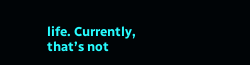life. Currently, that’s not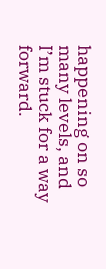happening on so many levels, and I’m stuck for a way forward.